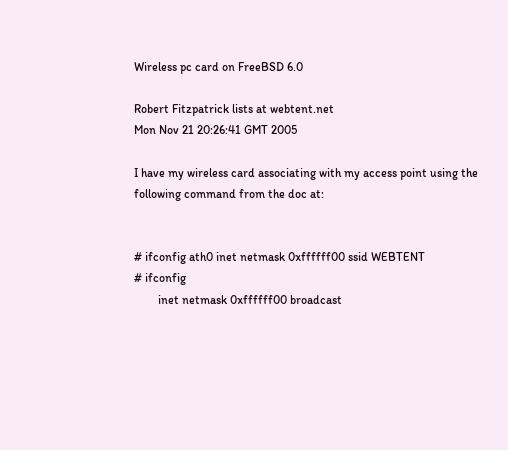Wireless pc card on FreeBSD 6.0

Robert Fitzpatrick lists at webtent.net
Mon Nov 21 20:26:41 GMT 2005

I have my wireless card associating with my access point using the
following command from the doc at:


# ifconfig ath0 inet netmask 0xffffff00 ssid WEBTENT
# ifconfig
        inet netmask 0xffffff00 broadcast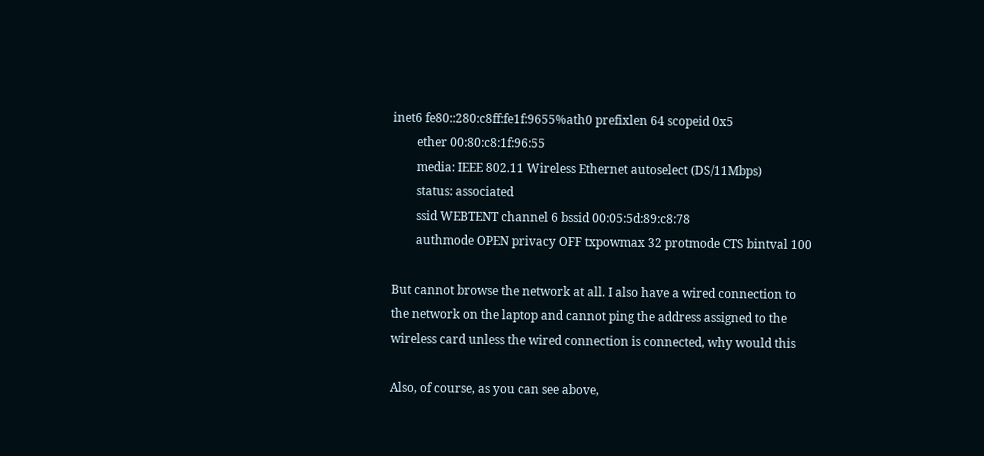inet6 fe80::280:c8ff:fe1f:9655%ath0 prefixlen 64 scopeid 0x5
        ether 00:80:c8:1f:96:55
        media: IEEE 802.11 Wireless Ethernet autoselect (DS/11Mbps)
        status: associated
        ssid WEBTENT channel 6 bssid 00:05:5d:89:c8:78
        authmode OPEN privacy OFF txpowmax 32 protmode CTS bintval 100

But cannot browse the network at all. I also have a wired connection to
the network on the laptop and cannot ping the address assigned to the
wireless card unless the wired connection is connected, why would this

Also, of course, as you can see above,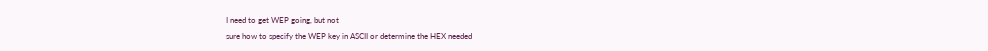I need to get WEP going, but not
sure how to specify the WEP key in ASCII or determine the HEX needed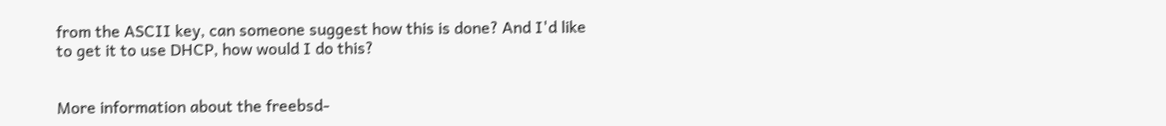from the ASCII key, can someone suggest how this is done? And I'd like
to get it to use DHCP, how would I do this?


More information about the freebsd-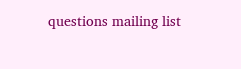questions mailing list